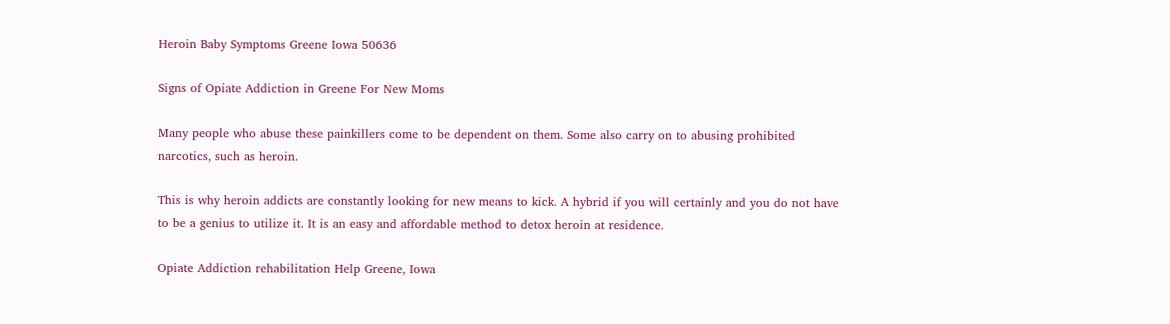Heroin Baby Symptoms Greene Iowa 50636

Signs of Opiate Addiction in Greene For New Moms

Many people who abuse these painkillers come to be dependent on them. Some also carry on to abusing prohibited narcotics, such as heroin.

This is why heroin addicts are constantly looking for new means to kick. A hybrid if you will certainly and you do not have to be a genius to utilize it. It is an easy and affordable method to detox heroin at residence.

Opiate Addiction rehabilitation Help Greene, Iowa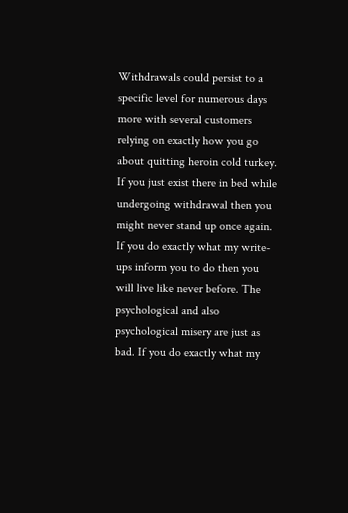Withdrawals could persist to a specific level for numerous days more with several customers relying on exactly how you go about quitting heroin cold turkey. If you just exist there in bed while undergoing withdrawal then you might never stand up once again. If you do exactly what my write-ups inform you to do then you will live like never before. The psychological and also psychological misery are just as bad. If you do exactly what my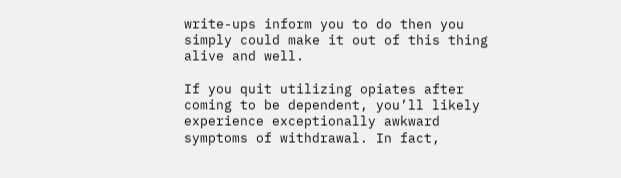write-ups inform you to do then you simply could make it out of this thing alive and well.

If you quit utilizing opiates after coming to be dependent, you’ll likely experience exceptionally awkward symptoms of withdrawal. In fact,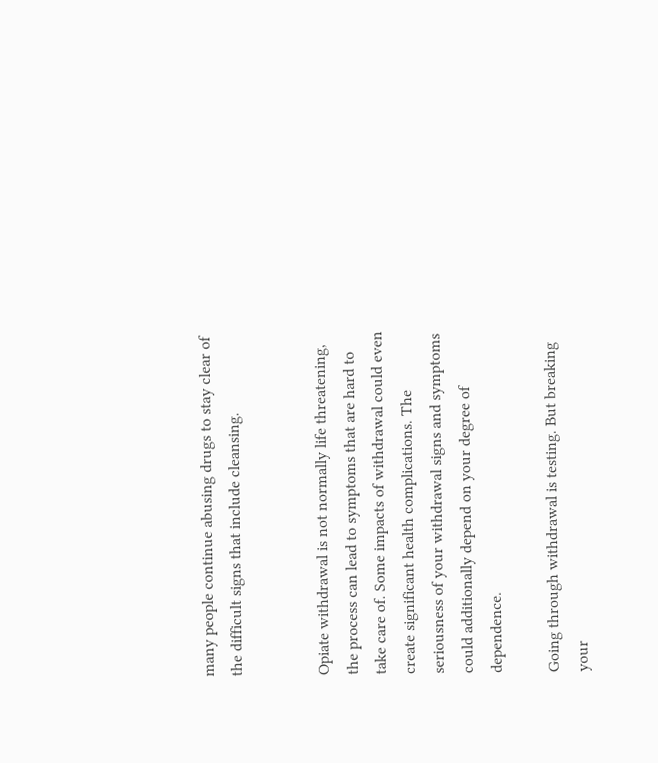many people continue abusing drugs to stay clear of the difficult signs that include cleansing.


Opiate withdrawal is not normally life threatening, the process can lead to symptoms that are hard to take care of. Some impacts of withdrawal could even create significant health complications. The seriousness of your withdrawal signs and symptoms could additionally depend on your degree of dependence.

Going through withdrawal is testing. But breaking your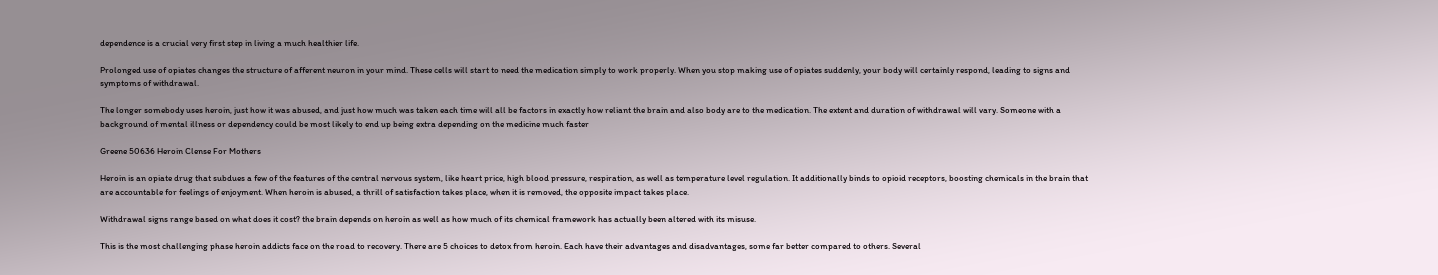dependence is a crucial very first step in living a much healthier life.

Prolonged use of opiates changes the structure of afferent neuron in your mind. These cells will start to need the medication simply to work properly. When you stop making use of opiates suddenly, your body will certainly respond, leading to signs and symptoms of withdrawal.

The longer somebody uses heroin, just how it was abused, and just how much was taken each time will all be factors in exactly how reliant the brain and also body are to the medication. The extent and duration of withdrawal will vary. Someone with a background of mental illness or dependency could be most likely to end up being extra depending on the medicine much faster

Greene 50636 Heroin Clense For Mothers

Heroin is an opiate drug that subdues a few of the features of the central nervous system, like heart price, high blood pressure, respiration, as well as temperature level regulation. It additionally binds to opioid receptors, boosting chemicals in the brain that are accountable for feelings of enjoyment. When heroin is abused, a thrill of satisfaction takes place, when it is removed, the opposite impact takes place.

Withdrawal signs range based on what does it cost? the brain depends on heroin as well as how much of its chemical framework has actually been altered with its misuse.

This is the most challenging phase heroin addicts face on the road to recovery. There are 5 choices to detox from heroin. Each have their advantages and disadvantages, some far better compared to others. Several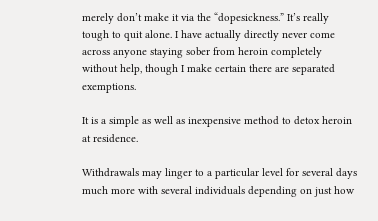merely don’t make it via the “dopesickness.” It’s really tough to quit alone. I have actually directly never come across anyone staying sober from heroin completely without help, though I make certain there are separated exemptions.

It is a simple as well as inexpensive method to detox heroin at residence.

Withdrawals may linger to a particular level for several days much more with several individuals depending on just how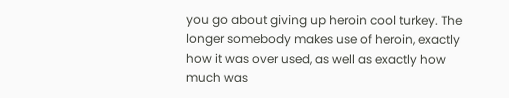you go about giving up heroin cool turkey. The longer somebody makes use of heroin, exactly how it was over used, as well as exactly how much was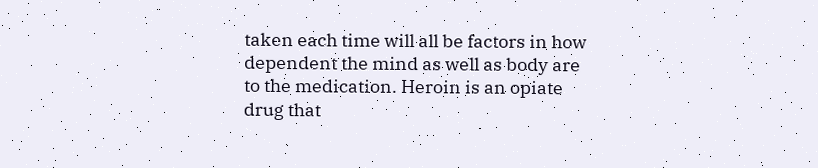taken each time will all be factors in how dependent the mind as well as body are to the medication. Heroin is an opiate drug that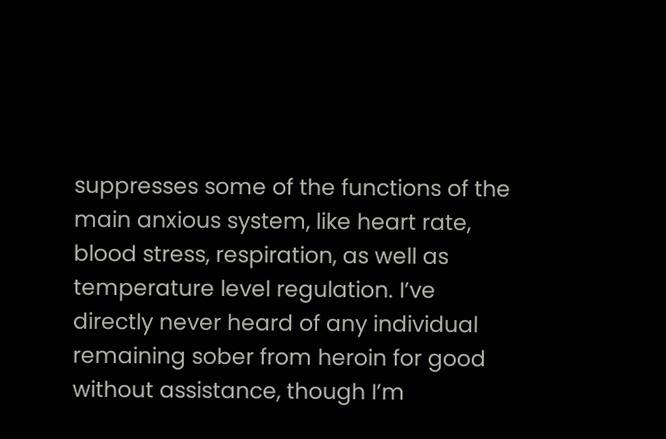suppresses some of the functions of the main anxious system, like heart rate, blood stress, respiration, as well as temperature level regulation. I’ve directly never heard of any individual remaining sober from heroin for good without assistance, though I’m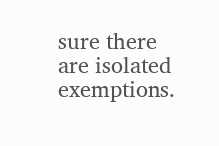sure there are isolated exemptions.